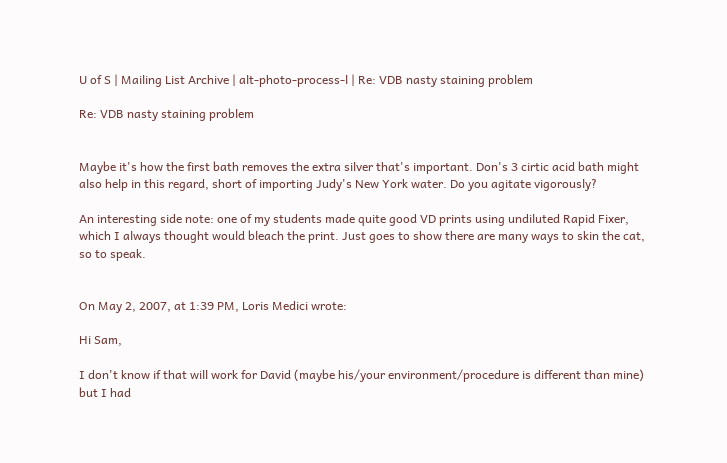U of S | Mailing List Archive | alt-photo-process-l | Re: VDB nasty staining problem

Re: VDB nasty staining problem


Maybe it's how the first bath removes the extra silver that's important. Don's 3 cirtic acid bath might also help in this regard, short of importing Judy's New York water. Do you agitate vigorously?

An interesting side note: one of my students made quite good VD prints using undiluted Rapid Fixer, which I always thought would bleach the print. Just goes to show there are many ways to skin the cat, so to speak.


On May 2, 2007, at 1:39 PM, Loris Medici wrote:

Hi Sam,

I don't know if that will work for David (maybe his/your environment/procedure is different than mine) but I had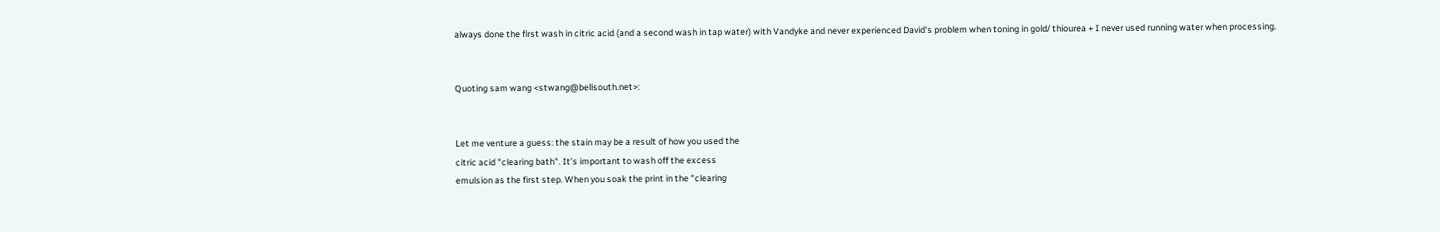always done the first wash in citric acid (and a second wash in tap water) with Vandyke and never experienced David's problem when toning in gold/ thiourea + I never used running water when processing.


Quoting sam wang <stwang@bellsouth.net>:


Let me venture a guess: the stain may be a result of how you used the
citric acid "clearing bath". It's important to wash off the excess
emulsion as the first step. When you soak the print in the "clearing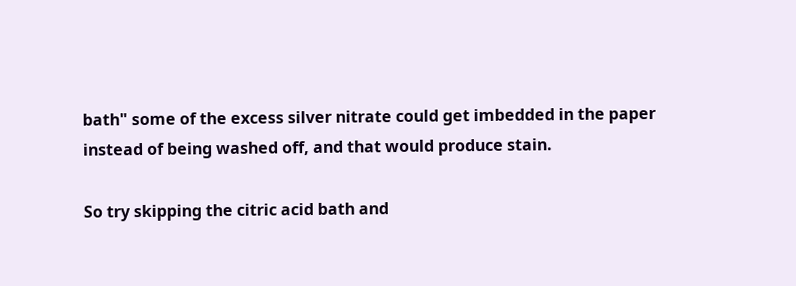bath" some of the excess silver nitrate could get imbedded in the paper
instead of being washed off, and that would produce stain.

So try skipping the citric acid bath and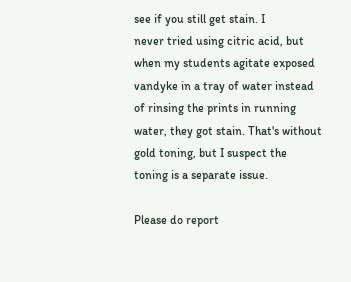see if you still get stain. I
never tried using citric acid, but when my students agitate exposed
vandyke in a tray of water instead of rinsing the prints in running
water, they got stain. That's without gold toning, but I suspect the
toning is a separate issue.

Please do report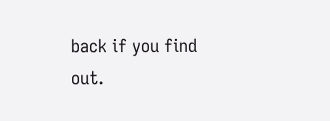back if you find out.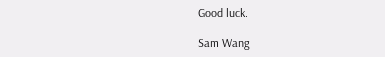Good luck.

Sam Wang